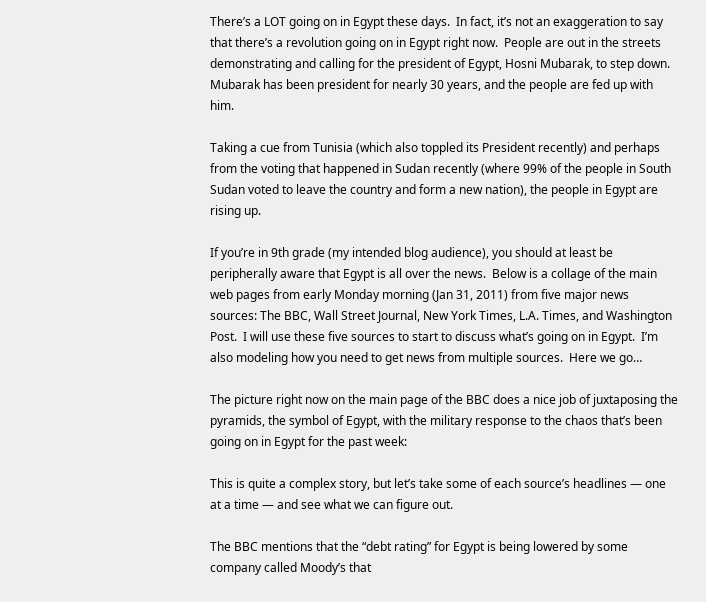There’s a LOT going on in Egypt these days.  In fact, it’s not an exaggeration to say that there’s a revolution going on in Egypt right now.  People are out in the streets demonstrating and calling for the president of Egypt, Hosni Mubarak, to step down.  Mubarak has been president for nearly 30 years, and the people are fed up with him.

Taking a cue from Tunisia (which also toppled its President recently) and perhaps from the voting that happened in Sudan recently (where 99% of the people in South Sudan voted to leave the country and form a new nation), the people in Egypt are rising up.

If you’re in 9th grade (my intended blog audience), you should at least be peripherally aware that Egypt is all over the news.  Below is a collage of the main web pages from early Monday morning (Jan 31, 2011) from five major news sources: The BBC, Wall Street Journal, New York Times, L.A. Times, and Washington Post.  I will use these five sources to start to discuss what’s going on in Egypt.  I’m also modeling how you need to get news from multiple sources.  Here we go…

The picture right now on the main page of the BBC does a nice job of juxtaposing the pyramids, the symbol of Egypt, with the military response to the chaos that’s been going on in Egypt for the past week:

This is quite a complex story, but let’s take some of each source’s headlines — one at a time — and see what we can figure out.

The BBC mentions that the “debt rating” for Egypt is being lowered by some company called Moody’s that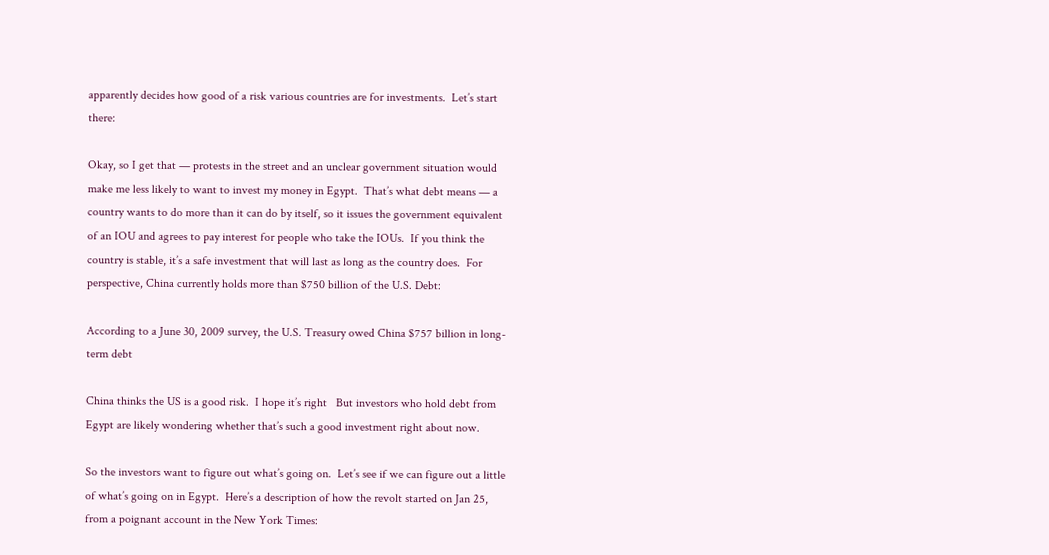apparently decides how good of a risk various countries are for investments.  Let’s start there:

Okay, so I get that — protests in the street and an unclear government situation would make me less likely to want to invest my money in Egypt.  That’s what debt means — a country wants to do more than it can do by itself, so it issues the government equivalent of an IOU and agrees to pay interest for people who take the IOUs.  If you think the country is stable, it’s a safe investment that will last as long as the country does.  For perspective, China currently holds more than $750 billion of the U.S. Debt:

According to a June 30, 2009 survey, the U.S. Treasury owed China $757 billion in long-term debt

China thinks the US is a good risk.  I hope it’s right   But investors who hold debt from Egypt are likely wondering whether that’s such a good investment right about now.

So the investors want to figure out what’s going on.  Let’s see if we can figure out a little of what’s going on in Egypt.  Here’s a description of how the revolt started on Jan 25, from a poignant account in the New York Times: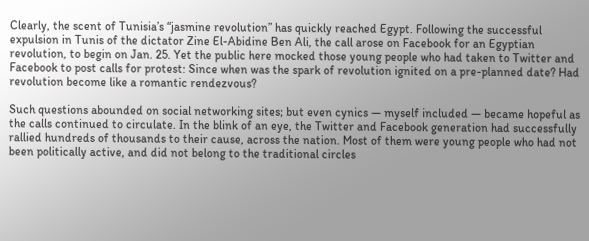Clearly, the scent of Tunisia’s “jasmine revolution” has quickly reached Egypt. Following the successful expulsion in Tunis of the dictator Zine El-Abidine Ben Ali, the call arose on Facebook for an Egyptian revolution, to begin on Jan. 25. Yet the public here mocked those young people who had taken to Twitter and Facebook to post calls for protest: Since when was the spark of revolution ignited on a pre-planned date? Had revolution become like a romantic rendezvous?

Such questions abounded on social networking sites; but even cynics — myself included — became hopeful as the calls continued to circulate. In the blink of an eye, the Twitter and Facebook generation had successfully rallied hundreds of thousands to their cause, across the nation. Most of them were young people who had not been politically active, and did not belong to the traditional circles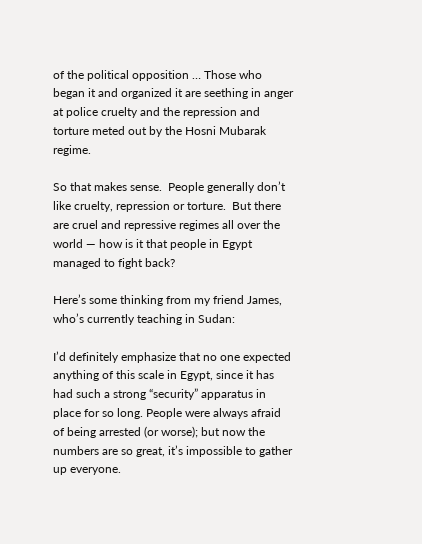of the political opposition … Those who began it and organized it are seething in anger at police cruelty and the repression and torture meted out by the Hosni Mubarak regime.

So that makes sense.  People generally don’t like cruelty, repression or torture.  But there are cruel and repressive regimes all over the world — how is it that people in Egypt managed to fight back?

Here’s some thinking from my friend James, who’s currently teaching in Sudan:

I’d definitely emphasize that no one expected anything of this scale in Egypt, since it has had such a strong “security” apparatus in place for so long. People were always afraid of being arrested (or worse); but now the numbers are so great, it’s impossible to gather up everyone.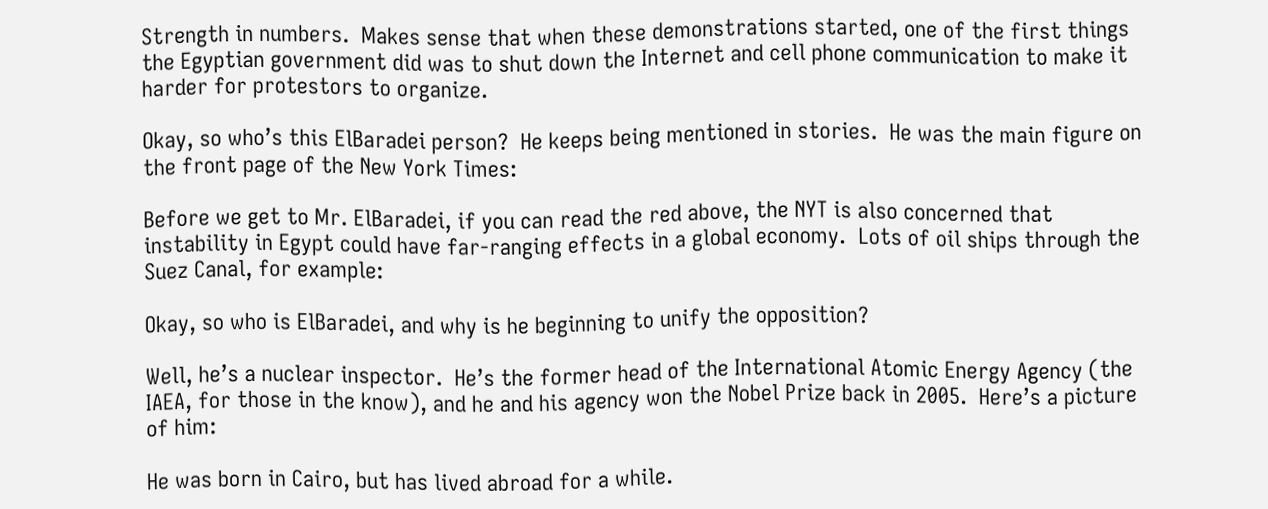Strength in numbers.  Makes sense that when these demonstrations started, one of the first things the Egyptian government did was to shut down the Internet and cell phone communication to make it harder for protestors to organize.

Okay, so who’s this ElBaradei person?  He keeps being mentioned in stories.  He was the main figure on the front page of the New York Times:

Before we get to Mr. ElBaradei, if you can read the red above, the NYT is also concerned that instability in Egypt could have far-ranging effects in a global economy.  Lots of oil ships through the Suez Canal, for example:

Okay, so who is ElBaradei, and why is he beginning to unify the opposition?

Well, he’s a nuclear inspector.  He’s the former head of the International Atomic Energy Agency (the IAEA, for those in the know), and he and his agency won the Nobel Prize back in 2005.  Here’s a picture of him:

He was born in Cairo, but has lived abroad for a while.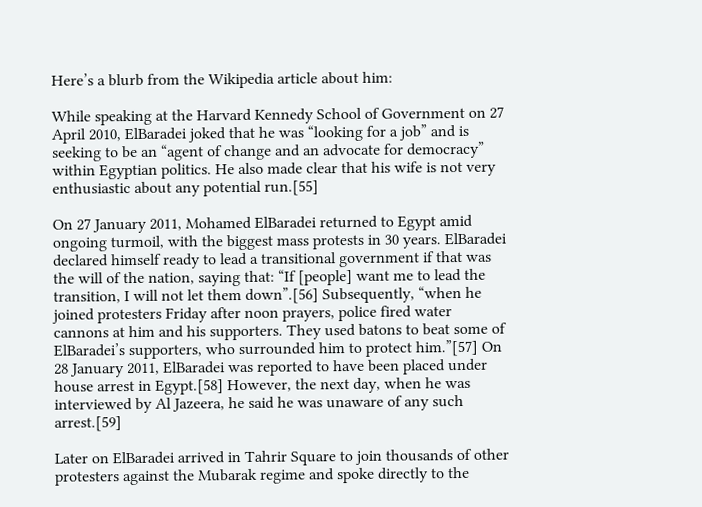Here’s a blurb from the Wikipedia article about him:

While speaking at the Harvard Kennedy School of Government on 27 April 2010, ElBaradei joked that he was “looking for a job” and is seeking to be an “agent of change and an advocate for democracy” within Egyptian politics. He also made clear that his wife is not very enthusiastic about any potential run.[55]

On 27 January 2011, Mohamed ElBaradei returned to Egypt amid ongoing turmoil, with the biggest mass protests in 30 years. ElBaradei declared himself ready to lead a transitional government if that was the will of the nation, saying that: “If [people] want me to lead the transition, I will not let them down”.[56] Subsequently, “when he joined protesters Friday after noon prayers, police fired water cannons at him and his supporters. They used batons to beat some of ElBaradei’s supporters, who surrounded him to protect him.”[57] On 28 January 2011, ElBaradei was reported to have been placed under house arrest in Egypt.[58] However, the next day, when he was interviewed by Al Jazeera, he said he was unaware of any such arrest.[59]

Later on ElBaradei arrived in Tahrir Square to join thousands of other protesters against the Mubarak regime and spoke directly to the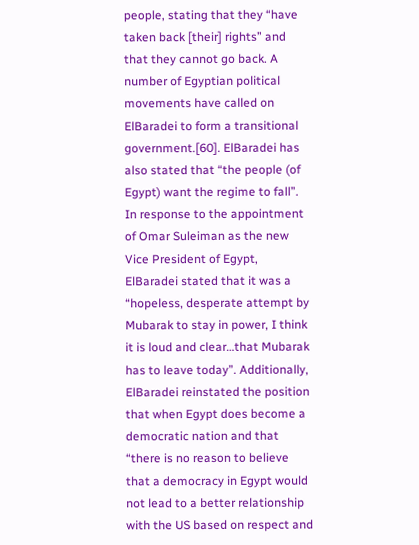people, stating that they “have taken back [their] rights” and that they cannot go back. A number of Egyptian political movements have called on ElBaradei to form a transitional government.[60]. ElBaradei has also stated that “the people (of Egypt) want the regime to fall”. In response to the appointment of Omar Suleiman as the new Vice President of Egypt, ElBaradei stated that it was a “hopeless, desperate attempt by Mubarak to stay in power, I think it is loud and clear…that Mubarak has to leave today”. Additionally, ElBaradei reinstated the position that when Egypt does become a democratic nation and that “there is no reason to believe that a democracy in Egypt would not lead to a better relationship with the US based on respect and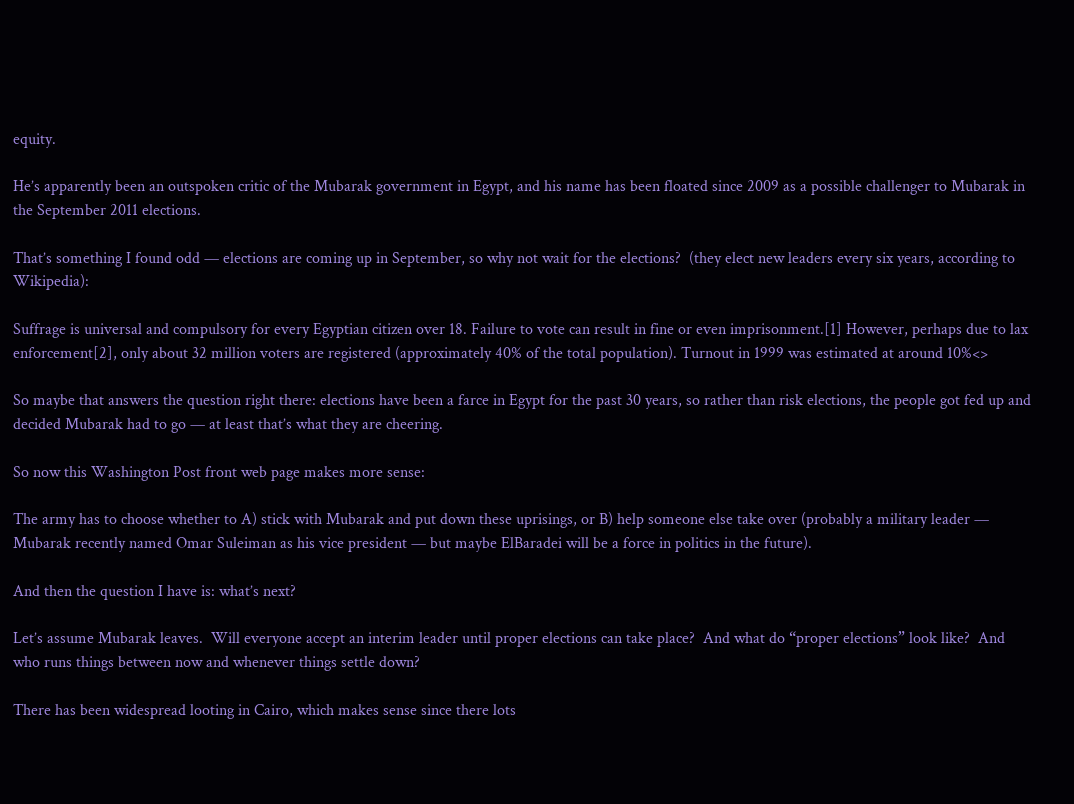equity.

He’s apparently been an outspoken critic of the Mubarak government in Egypt, and his name has been floated since 2009 as a possible challenger to Mubarak in the September 2011 elections.

That’s something I found odd — elections are coming up in September, so why not wait for the elections?  (they elect new leaders every six years, according to Wikipedia):

Suffrage is universal and compulsory for every Egyptian citizen over 18. Failure to vote can result in fine or even imprisonment.[1] However, perhaps due to lax enforcement[2], only about 32 million voters are registered (approximately 40% of the total population). Turnout in 1999 was estimated at around 10%<>

So maybe that answers the question right there: elections have been a farce in Egypt for the past 30 years, so rather than risk elections, the people got fed up and decided Mubarak had to go — at least that’s what they are cheering.

So now this Washington Post front web page makes more sense:

The army has to choose whether to A) stick with Mubarak and put down these uprisings, or B) help someone else take over (probably a military leader — Mubarak recently named Omar Suleiman as his vice president — but maybe ElBaradei will be a force in politics in the future).

And then the question I have is: what’s next?

Let’s assume Mubarak leaves.  Will everyone accept an interim leader until proper elections can take place?  And what do “proper elections” look like?  And who runs things between now and whenever things settle down?

There has been widespread looting in Cairo, which makes sense since there lots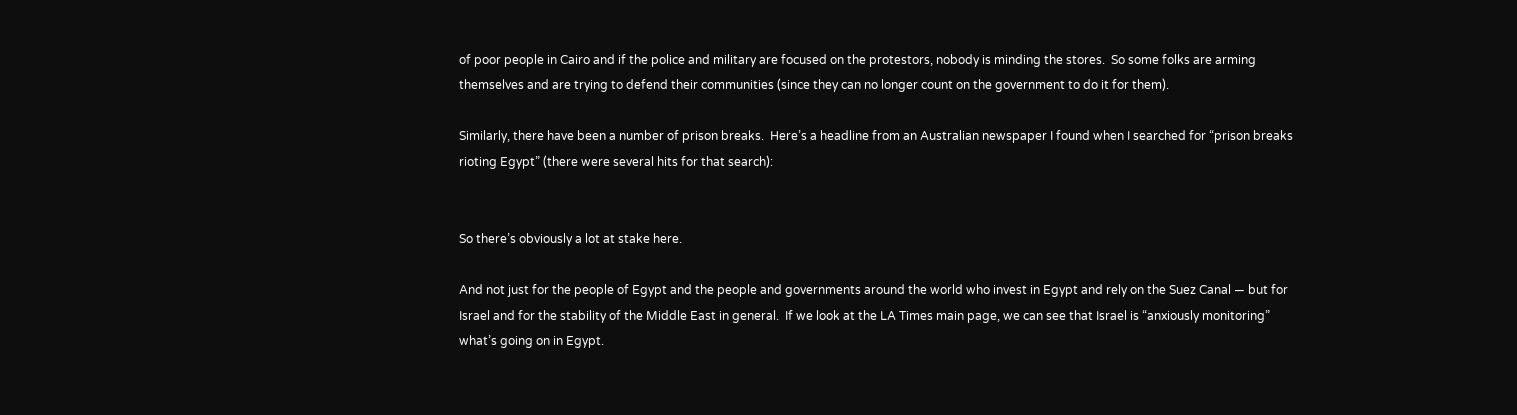of poor people in Cairo and if the police and military are focused on the protestors, nobody is minding the stores.  So some folks are arming themselves and are trying to defend their communities (since they can no longer count on the government to do it for them).

Similarly, there have been a number of prison breaks.  Here’s a headline from an Australian newspaper I found when I searched for “prison breaks rioting Egypt” (there were several hits for that search):


So there’s obviously a lot at stake here.

And not just for the people of Egypt and the people and governments around the world who invest in Egypt and rely on the Suez Canal — but for Israel and for the stability of the Middle East in general.  If we look at the LA Times main page, we can see that Israel is “anxiously monitoring” what’s going on in Egypt.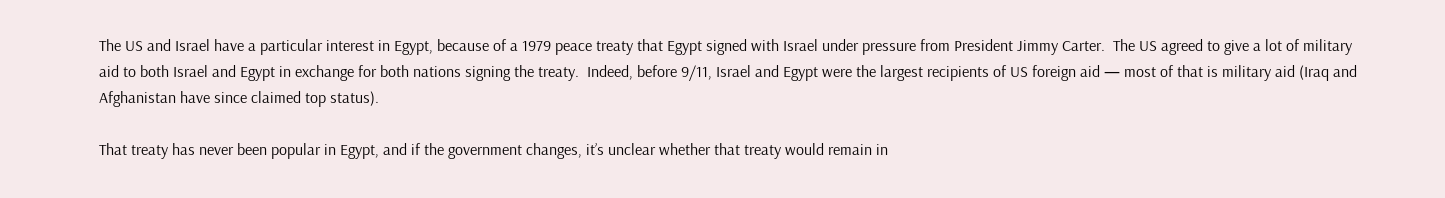The US and Israel have a particular interest in Egypt, because of a 1979 peace treaty that Egypt signed with Israel under pressure from President Jimmy Carter.  The US agreed to give a lot of military aid to both Israel and Egypt in exchange for both nations signing the treaty.  Indeed, before 9/11, Israel and Egypt were the largest recipients of US foreign aid — most of that is military aid (Iraq and Afghanistan have since claimed top status).

That treaty has never been popular in Egypt, and if the government changes, it’s unclear whether that treaty would remain in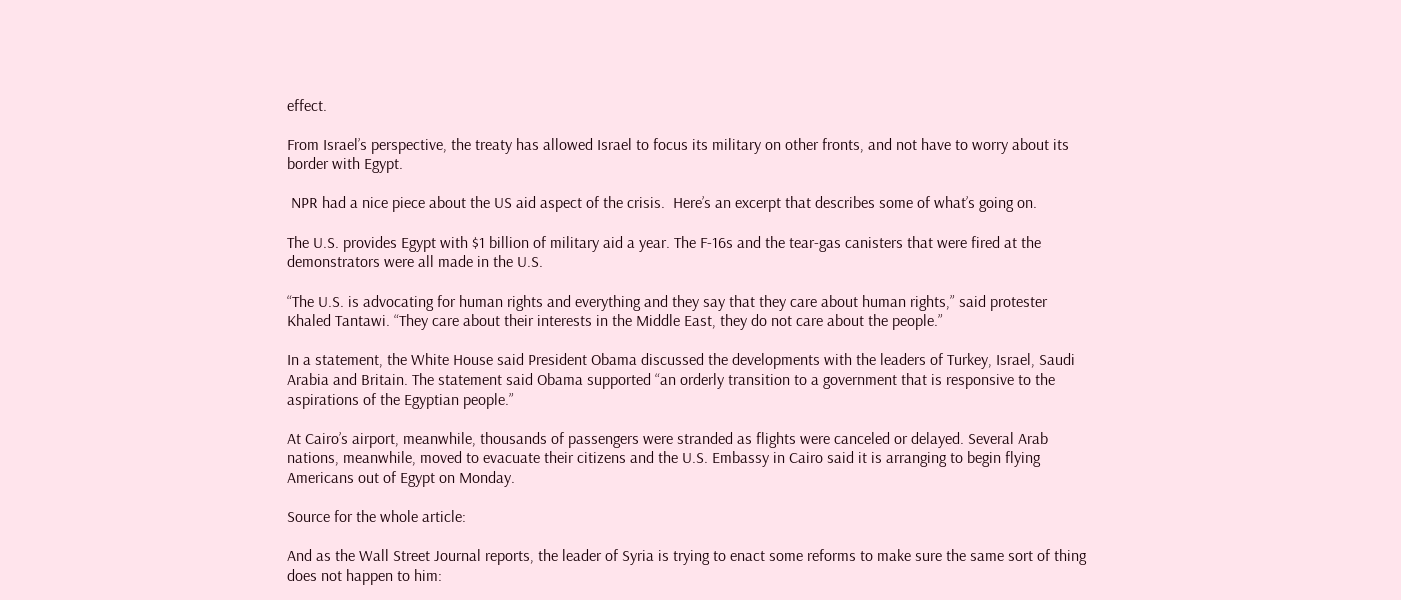effect.

From Israel’s perspective, the treaty has allowed Israel to focus its military on other fronts, and not have to worry about its border with Egypt.

 NPR had a nice piece about the US aid aspect of the crisis.  Here’s an excerpt that describes some of what’s going on.

The U.S. provides Egypt with $1 billion of military aid a year. The F-16s and the tear-gas canisters that were fired at the demonstrators were all made in the U.S.

“The U.S. is advocating for human rights and everything and they say that they care about human rights,” said protester Khaled Tantawi. “They care about their interests in the Middle East, they do not care about the people.”

In a statement, the White House said President Obama discussed the developments with the leaders of Turkey, Israel, Saudi Arabia and Britain. The statement said Obama supported “an orderly transition to a government that is responsive to the aspirations of the Egyptian people.”

At Cairo’s airport, meanwhile, thousands of passengers were stranded as flights were canceled or delayed. Several Arab nations, meanwhile, moved to evacuate their citizens and the U.S. Embassy in Cairo said it is arranging to begin flying Americans out of Egypt on Monday.

Source for the whole article:

And as the Wall Street Journal reports, the leader of Syria is trying to enact some reforms to make sure the same sort of thing does not happen to him: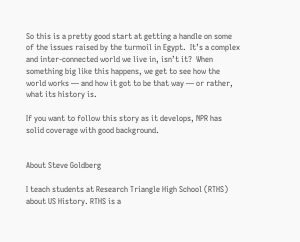So this is a pretty good start at getting a handle on some of the issues raised by the turmoil in Egypt.  It’s a complex and inter-connected world we live in, isn’t it?  When something big like this happens, we get to see how the world works — and how it got to be that way — or rather, what its history is.

If you want to follow this story as it develops, NPR has solid coverage with good background.


About Steve Goldberg

I teach students at Research Triangle High School (RTHS) about US History. RTHS is a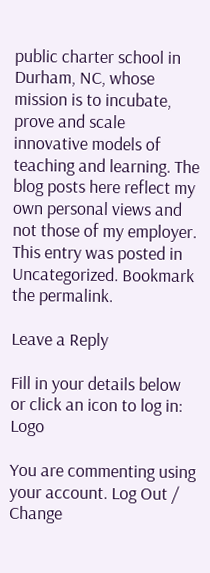public charter school in Durham, NC, whose mission is to incubate, prove and scale innovative models of teaching and learning. The blog posts here reflect my own personal views and not those of my employer.
This entry was posted in Uncategorized. Bookmark the permalink.

Leave a Reply

Fill in your details below or click an icon to log in: Logo

You are commenting using your account. Log Out /  Change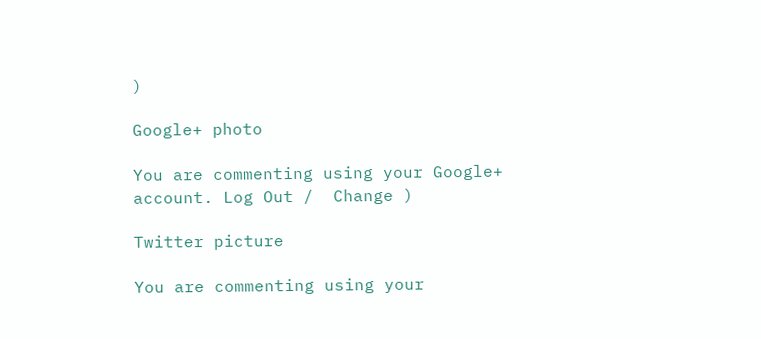)

Google+ photo

You are commenting using your Google+ account. Log Out /  Change )

Twitter picture

You are commenting using your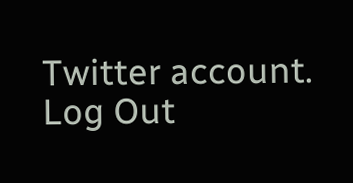Twitter account. Log Out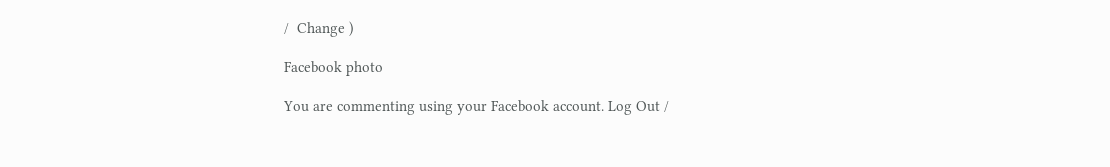/  Change )

Facebook photo

You are commenting using your Facebook account. Log Out /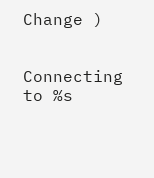Change )


Connecting to %s